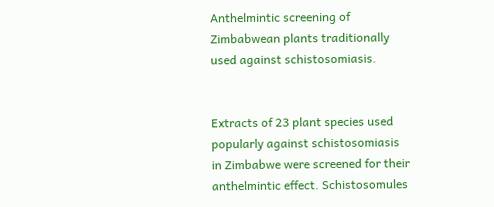Anthelmintic screening of Zimbabwean plants traditionally used against schistosomiasis.


Extracts of 23 plant species used popularly against schistosomiasis in Zimbabwe were screened for their anthelmintic effect. Schistosomules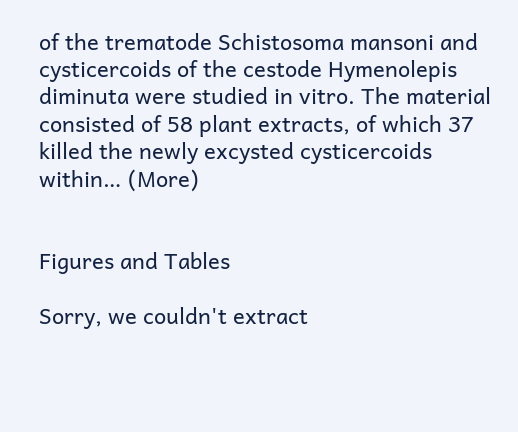of the trematode Schistosoma mansoni and cysticercoids of the cestode Hymenolepis diminuta were studied in vitro. The material consisted of 58 plant extracts, of which 37 killed the newly excysted cysticercoids within… (More)


Figures and Tables

Sorry, we couldn't extract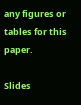any figures or tables for this paper.

Slides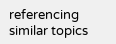referencing similar topics